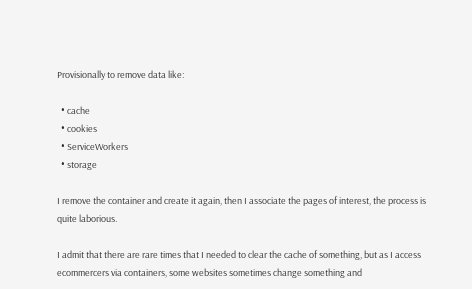Provisionally to remove data like:

  • cache
  • cookies
  • ServiceWorkers
  • storage

I remove the container and create it again, then I associate the pages of interest, the process is quite laborious.

I admit that there are rare times that I needed to clear the cache of something, but as I access ecommercers via containers, some websites sometimes change something and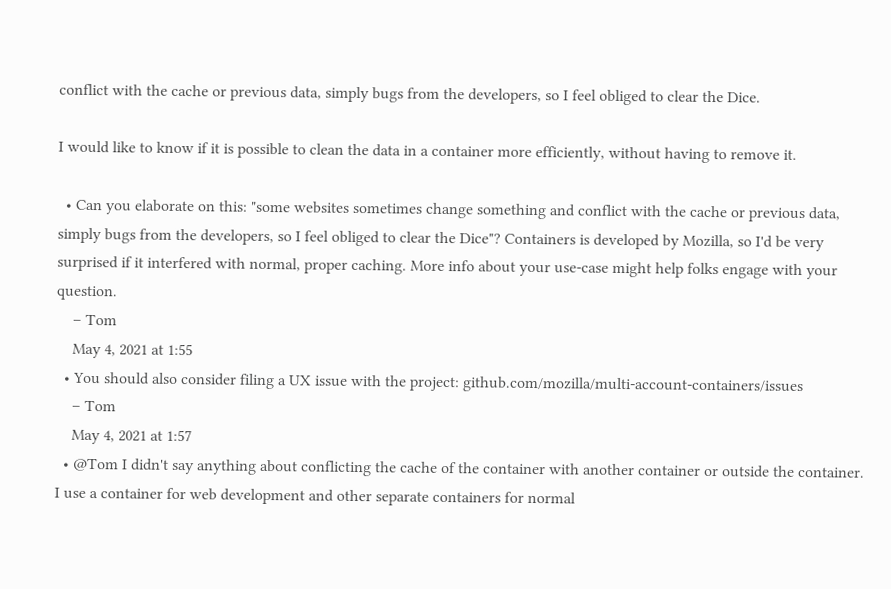conflict with the cache or previous data, simply bugs from the developers, so I feel obliged to clear the Dice.

I would like to know if it is possible to clean the data in a container more efficiently, without having to remove it.

  • Can you elaborate on this: "some websites sometimes change something and conflict with the cache or previous data, simply bugs from the developers, so I feel obliged to clear the Dice"? Containers is developed by Mozilla, so I'd be very surprised if it interfered with normal, proper caching. More info about your use-case might help folks engage with your question.
    – Tom
    May 4, 2021 at 1:55
  • You should also consider filing a UX issue with the project: github.com/mozilla/multi-account-containers/issues
    – Tom
    May 4, 2021 at 1:57
  • @Tom I didn't say anything about conflicting the cache of the container with another container or outside the container. I use a container for web development and other separate containers for normal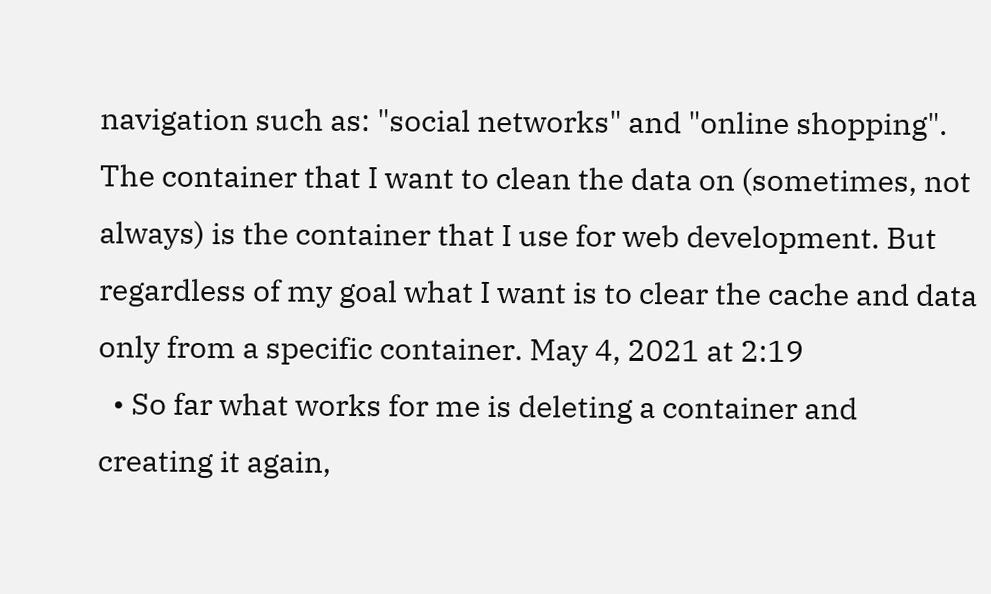navigation such as: "social networks" and "online shopping". The container that I want to clean the data on (sometimes, not always) is the container that I use for web development. But regardless of my goal what I want is to clear the cache and data only from a specific container. May 4, 2021 at 2:19
  • So far what works for me is deleting a container and creating it again,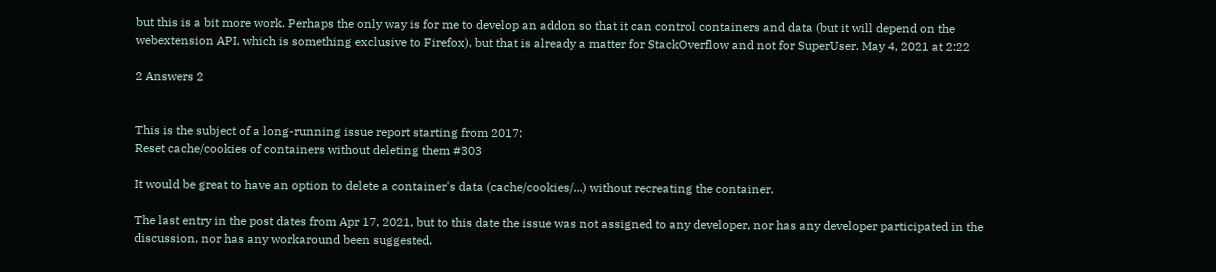but this is a bit more work. Perhaps the only way is for me to develop an addon so that it can control containers and data (but it will depend on the webextension API, which is something exclusive to Firefox), but that is already a matter for StackOverflow and not for SuperUser. May 4, 2021 at 2:22

2 Answers 2


This is the subject of a long-running issue report starting from 2017:
Reset cache/cookies of containers without deleting them #303

It would be great to have an option to delete a container's data (cache/cookies/...) without recreating the container.

The last entry in the post dates from Apr 17, 2021, but to this date the issue was not assigned to any developer, nor has any developer participated in the discussion, nor has any workaround been suggested.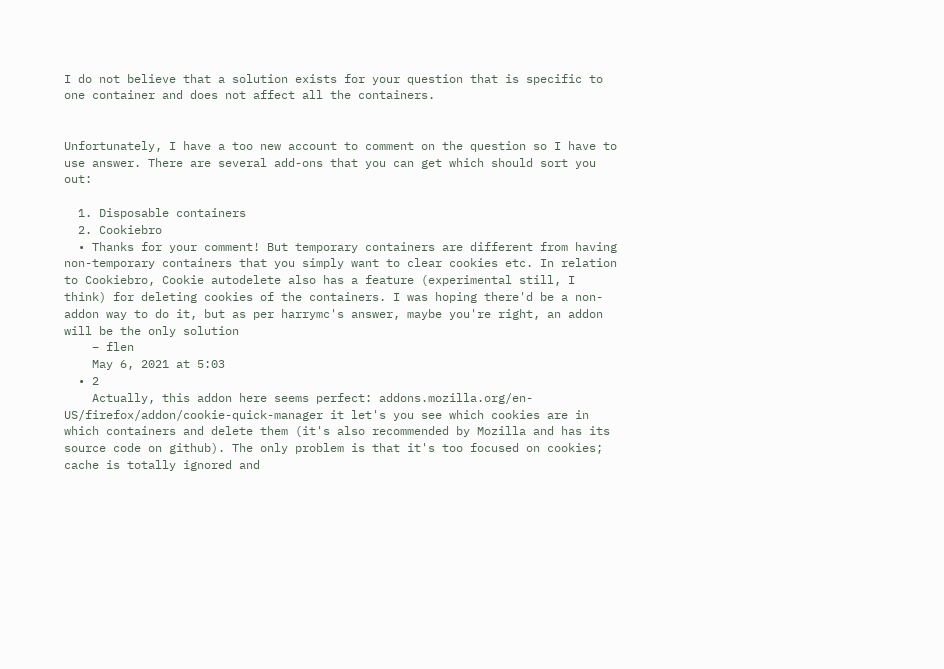I do not believe that a solution exists for your question that is specific to one container and does not affect all the containers.


Unfortunately, I have a too new account to comment on the question so I have to use answer. There are several add-ons that you can get which should sort you out:

  1. Disposable containers
  2. Cookiebro
  • Thanks for your comment! But temporary containers are different from having non-temporary containers that you simply want to clear cookies etc. In relation to Cookiebro, Cookie autodelete also has a feature (experimental still, I think) for deleting cookies of the containers. I was hoping there'd be a non-addon way to do it, but as per harrymc's answer, maybe you're right, an addon will be the only solution
    – flen
    May 6, 2021 at 5:03
  • 2
    Actually, this addon here seems perfect: addons.mozilla.org/en-US/firefox/addon/cookie-quick-manager it let's you see which cookies are in which containers and delete them (it's also recommended by Mozilla and has its source code on github). The only problem is that it's too focused on cookies; cache is totally ignored and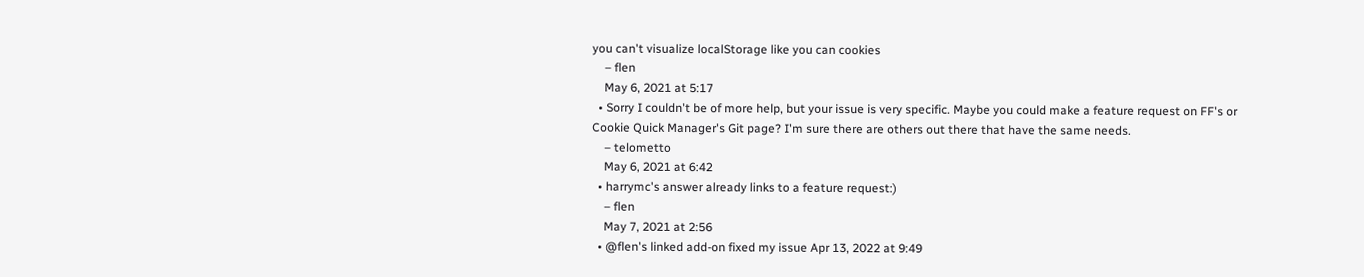you can't visualize localStorage like you can cookies
    – flen
    May 6, 2021 at 5:17
  • Sorry I couldn't be of more help, but your issue is very specific. Maybe you could make a feature request on FF's or Cookie Quick Manager's Git page? I'm sure there are others out there that have the same needs.
    – telometto
    May 6, 2021 at 6:42
  • harrymc's answer already links to a feature request:)
    – flen
    May 7, 2021 at 2:56
  • @flen's linked add-on fixed my issue Apr 13, 2022 at 9:49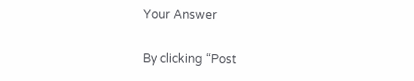Your Answer

By clicking “Post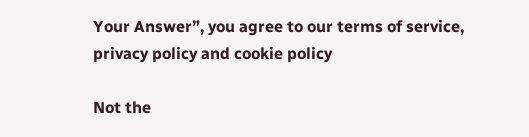Your Answer”, you agree to our terms of service, privacy policy and cookie policy

Not the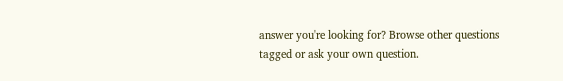answer you're looking for? Browse other questions tagged or ask your own question.